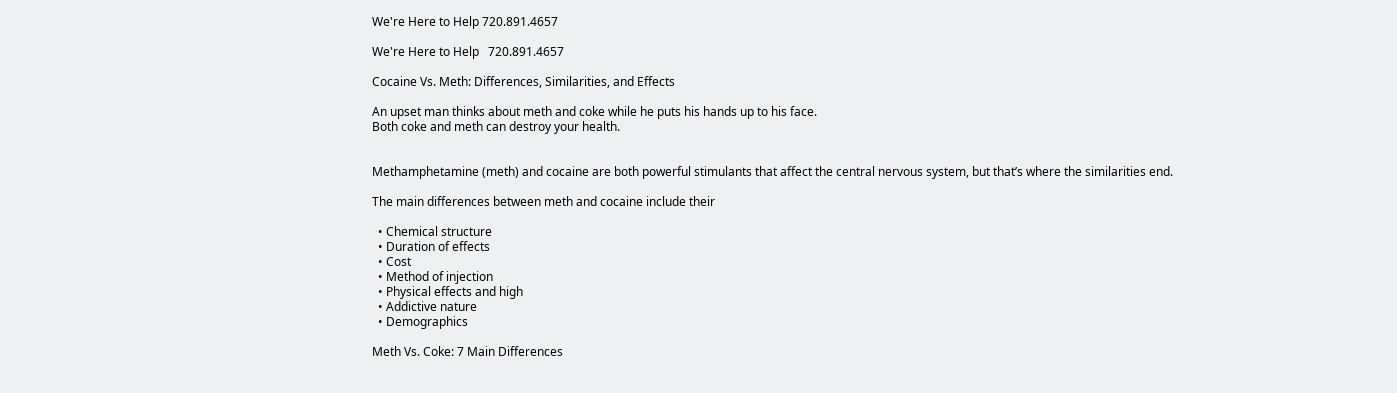We're Here to Help 720.891.4657

We're Here to Help   720.891.4657

Cocaine Vs. Meth: Differences, Similarities, and Effects

An upset man thinks about meth and coke while he puts his hands up to his face.
Both coke and meth can destroy your health.


Methamphetamine (meth) and cocaine are both powerful stimulants that affect the central nervous system, but that’s where the similarities end.

The main differences between meth and cocaine include their

  • Chemical structure
  • Duration of effects
  • Cost
  • Method of injection
  • Physical effects and high
  • Addictive nature
  • Demographics

Meth Vs. Coke: 7 Main Differences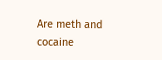Are meth and cocaine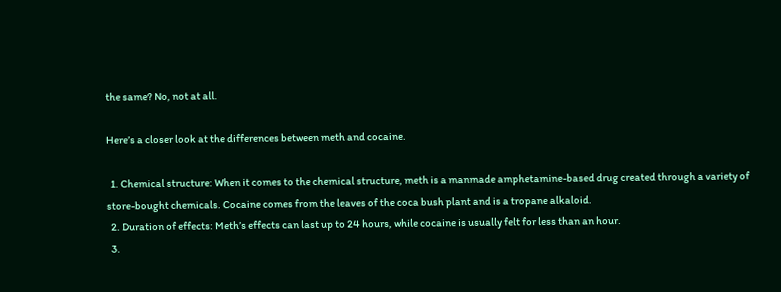the same? No, not at all.

Here’s a closer look at the differences between meth and cocaine.

  1. Chemical structure: When it comes to the chemical structure, meth is a manmade amphetamine-based drug created through a variety of store-bought chemicals. Cocaine comes from the leaves of the coca bush plant and is a tropane alkaloid.
  2. Duration of effects: Meth’s effects can last up to 24 hours, while cocaine is usually felt for less than an hour.
  3.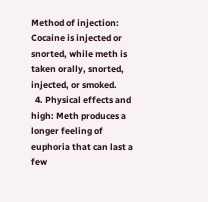Method of injection: Cocaine is injected or snorted, while meth is taken orally, snorted, injected, or smoked.
  4. Physical effects and high: Meth produces a longer feeling of euphoria that can last a few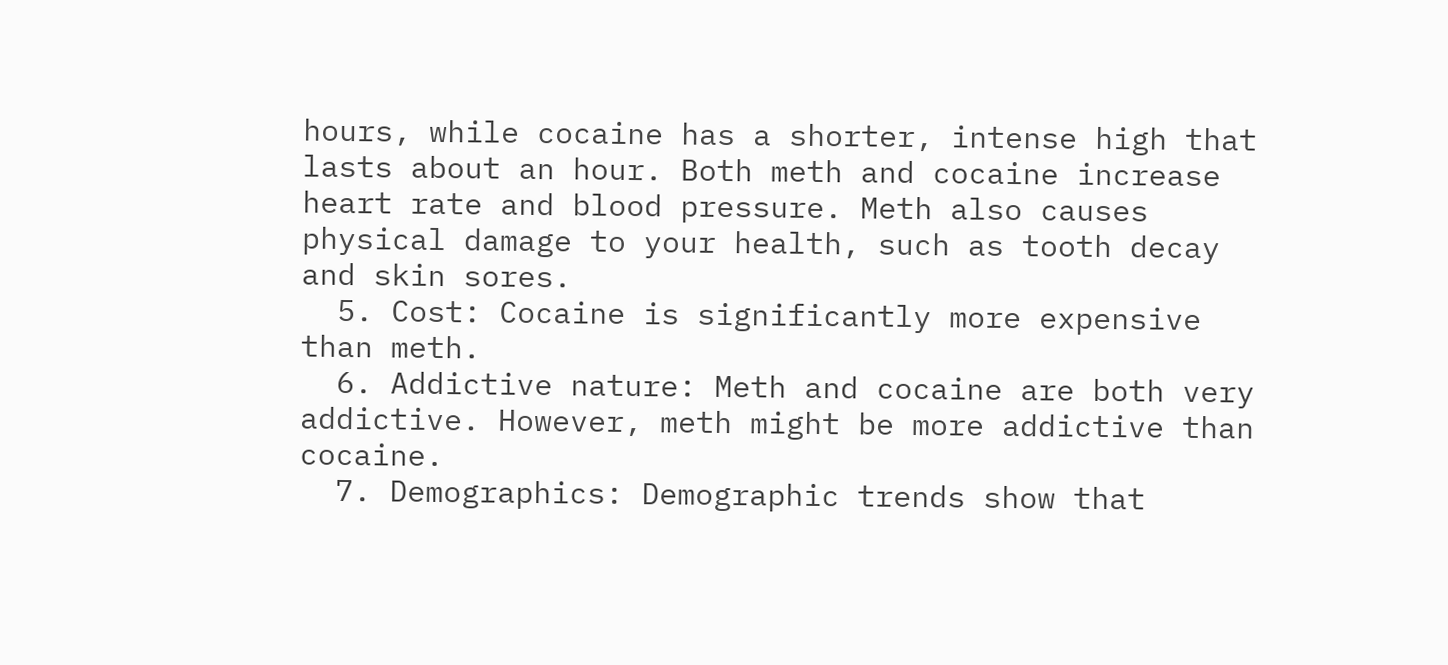hours, while cocaine has a shorter, intense high that lasts about an hour. Both meth and cocaine increase heart rate and blood pressure. Meth also causes physical damage to your health, such as tooth decay and skin sores.
  5. Cost: Cocaine is significantly more expensive than meth.
  6. Addictive nature: Meth and cocaine are both very addictive. However, meth might be more addictive than cocaine.
  7. Demographics: Demographic trends show that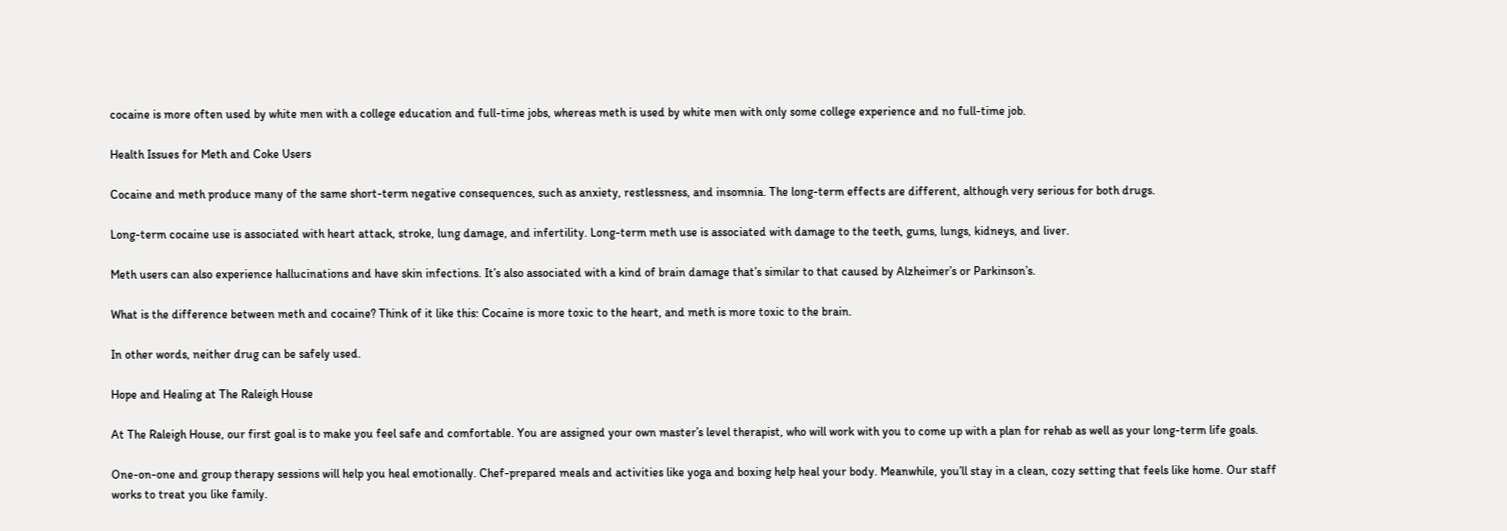cocaine is more often used by white men with a college education and full-time jobs, whereas meth is used by white men with only some college experience and no full-time job.

Health Issues for Meth and Coke Users

Cocaine and meth produce many of the same short-term negative consequences, such as anxiety, restlessness, and insomnia. The long-term effects are different, although very serious for both drugs.

Long-term cocaine use is associated with heart attack, stroke, lung damage, and infertility. Long-term meth use is associated with damage to the teeth, gums, lungs, kidneys, and liver.

Meth users can also experience hallucinations and have skin infections. It’s also associated with a kind of brain damage that’s similar to that caused by Alzheimer’s or Parkinson’s.

What is the difference between meth and cocaine? Think of it like this: Cocaine is more toxic to the heart, and meth is more toxic to the brain.

In other words, neither drug can be safely used.

Hope and Healing at The Raleigh House

At The Raleigh House, our first goal is to make you feel safe and comfortable. You are assigned your own master’s level therapist, who will work with you to come up with a plan for rehab as well as your long-term life goals.

One-on-one and group therapy sessions will help you heal emotionally. Chef-prepared meals and activities like yoga and boxing help heal your body. Meanwhile, you’ll stay in a clean, cozy setting that feels like home. Our staff works to treat you like family.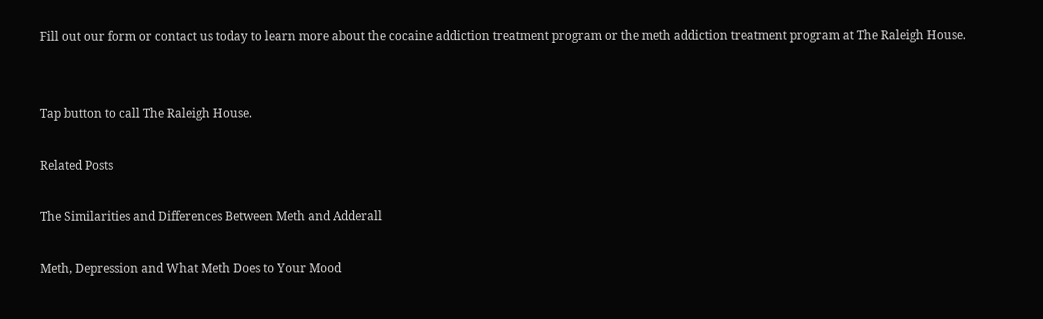Fill out our form or contact us today to learn more about the cocaine addiction treatment program or the meth addiction treatment program at The Raleigh House.


Tap button to call The Raleigh House.

Related Posts

The Similarities and Differences Between Meth and Adderall

Meth, Depression and What Meth Does to Your Mood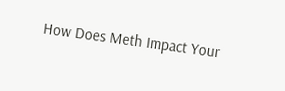How Does Meth Impact Your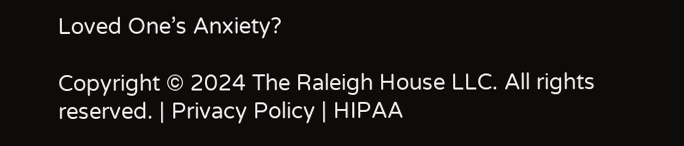Loved One’s Anxiety?

Copyright © 2024 The Raleigh House LLC. All rights reserved. | Privacy Policy | HIPAA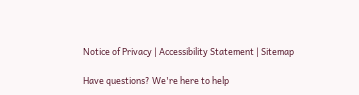Notice of Privacy | Accessibility Statement | Sitemap

Have questions? We're here to help